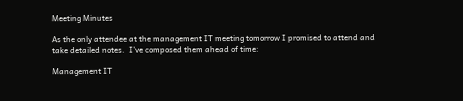Meeting Minutes

As the only attendee at the management IT meeting tomorrow I promised to attend and take detailed notes.  I’ve composed them ahead of time:

Management IT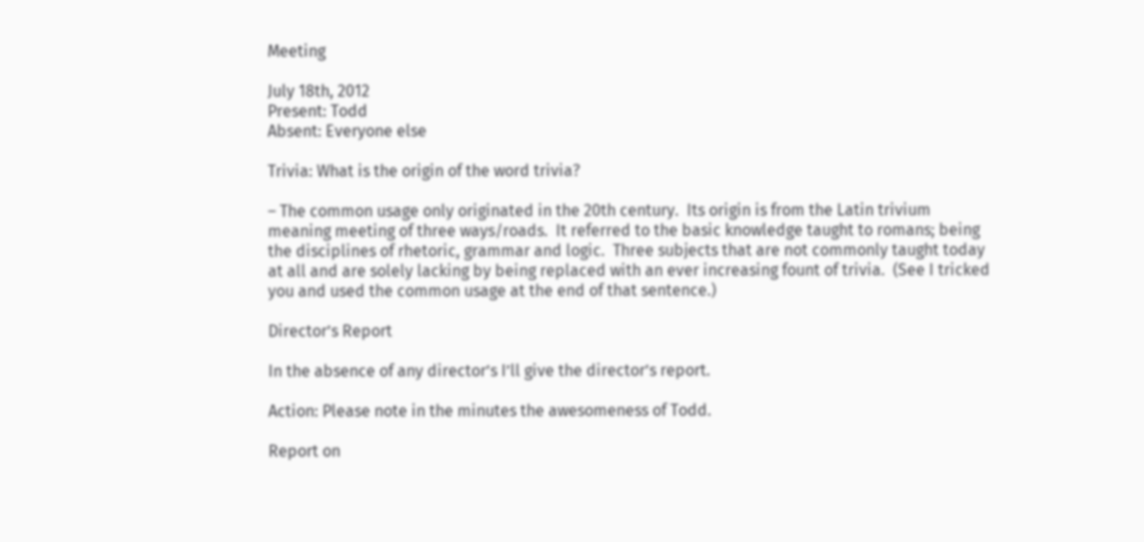Meeting

July 18th, 2012
Present: Todd
Absent: Everyone else

Trivia: What is the origin of the word trivia?

– The common usage only originated in the 20th century.  Its origin is from the Latin trivium meaning meeting of three ways/roads.  It referred to the basic knowledge taught to romans; being the disciplines of rhetoric, grammar and logic.  Three subjects that are not commonly taught today at all and are solely lacking by being replaced with an ever increasing fount of trivia.  (See I tricked you and used the common usage at the end of that sentence.)

Director’s Report

In the absence of any director’s I’ll give the director’s report.

Action: Please note in the minutes the awesomeness of Todd.

Report on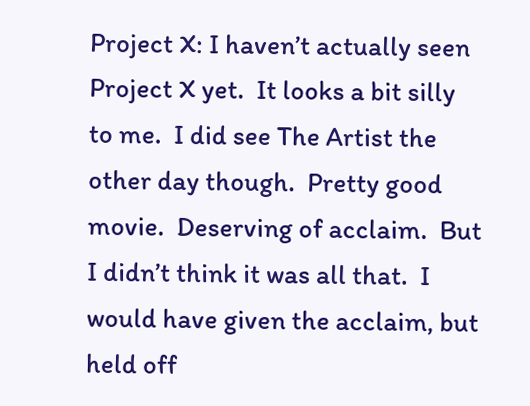Project X: I haven’t actually seen Project X yet.  It looks a bit silly to me.  I did see The Artist the other day though.  Pretty good movie.  Deserving of acclaim.  But I didn’t think it was all that.  I would have given the acclaim, but held off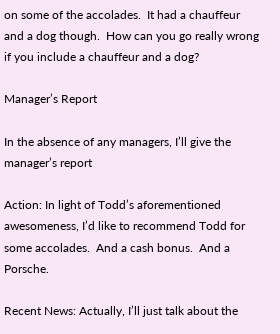on some of the accolades.  It had a chauffeur and a dog though.  How can you go really wrong if you include a chauffeur and a dog?

Manager’s Report

In the absence of any managers, I’ll give the manager’s report

Action: In light of Todd’s aforementioned awesomeness, I’d like to recommend Todd for some accolades.  And a cash bonus.  And a Porsche.

Recent News: Actually, I’ll just talk about the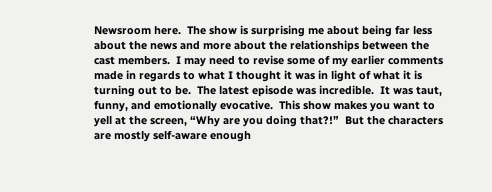Newsroom here.  The show is surprising me about being far less about the news and more about the relationships between the cast members.  I may need to revise some of my earlier comments made in regards to what I thought it was in light of what it is turning out to be.  The latest episode was incredible.  It was taut, funny, and emotionally evocative.  This show makes you want to yell at the screen, “Why are you doing that?!”  But the characters are mostly self-aware enough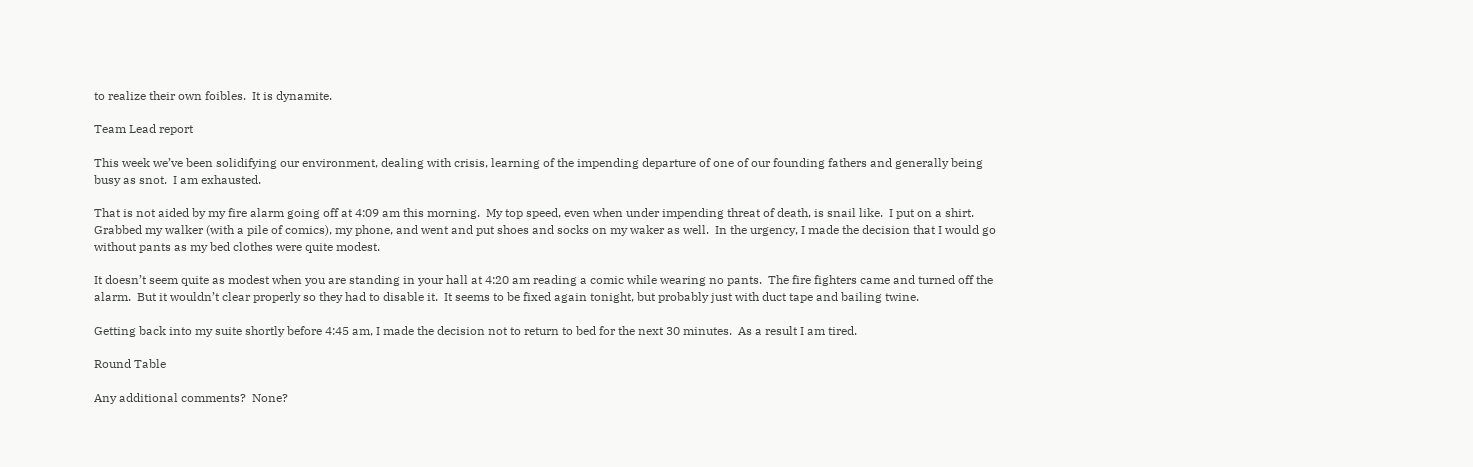to realize their own foibles.  It is dynamite.

Team Lead report

This week we’ve been solidifying our environment, dealing with crisis, learning of the impending departure of one of our founding fathers and generally being busy as snot.  I am exhausted.

That is not aided by my fire alarm going off at 4:09 am this morning.  My top speed, even when under impending threat of death, is snail like.  I put on a shirt.  Grabbed my walker (with a pile of comics), my phone, and went and put shoes and socks on my waker as well.  In the urgency, I made the decision that I would go without pants as my bed clothes were quite modest.

It doesn’t seem quite as modest when you are standing in your hall at 4:20 am reading a comic while wearing no pants.  The fire fighters came and turned off the alarm.  But it wouldn’t clear properly so they had to disable it.  It seems to be fixed again tonight, but probably just with duct tape and bailing twine.

Getting back into my suite shortly before 4:45 am, I made the decision not to return to bed for the next 30 minutes.  As a result I am tired.

Round Table

Any additional comments?  None?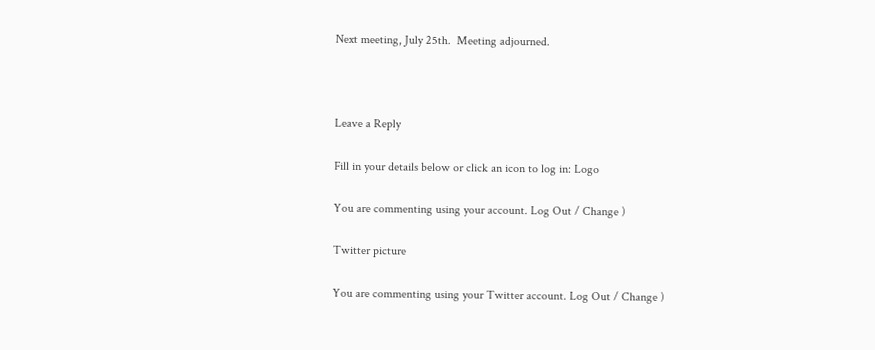Next meeting, July 25th.  Meeting adjourned.



Leave a Reply

Fill in your details below or click an icon to log in: Logo

You are commenting using your account. Log Out / Change )

Twitter picture

You are commenting using your Twitter account. Log Out / Change )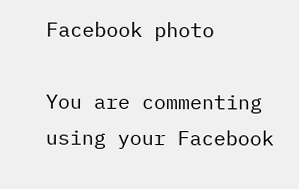Facebook photo

You are commenting using your Facebook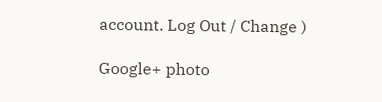account. Log Out / Change )

Google+ photo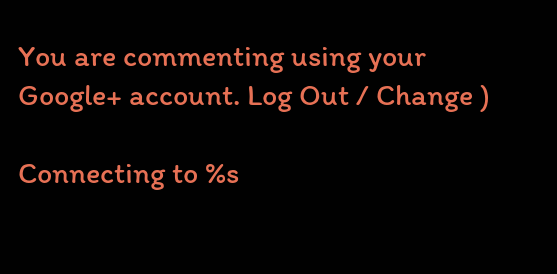You are commenting using your Google+ account. Log Out / Change )

Connecting to %s